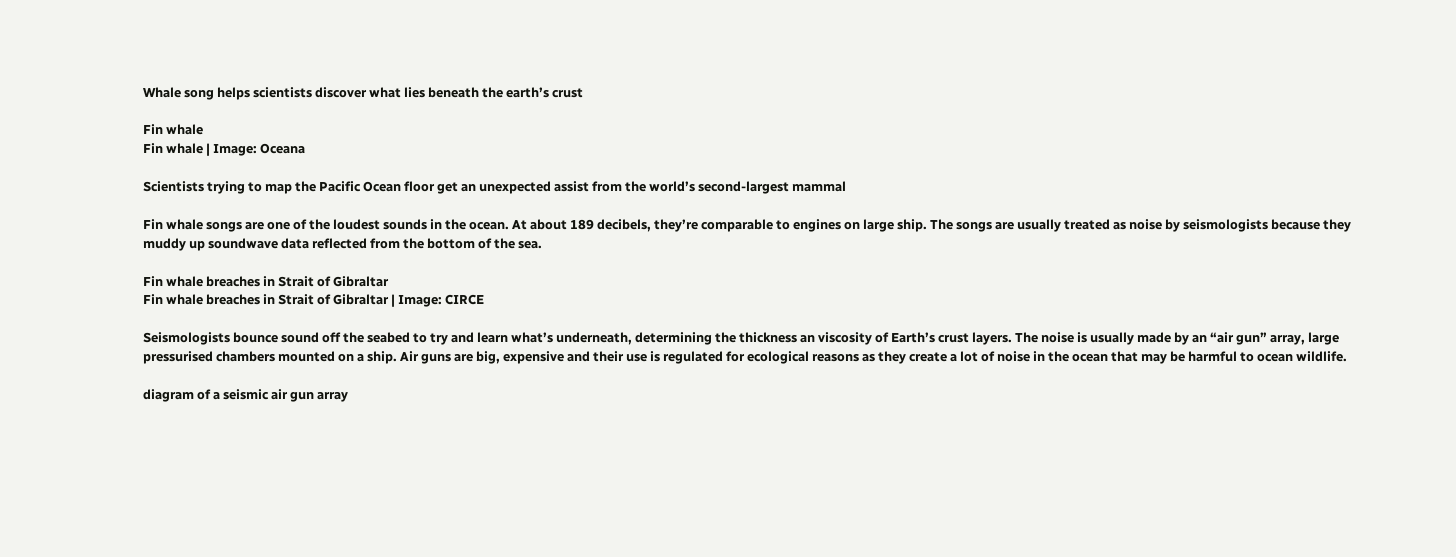Whale song helps scientists discover what lies beneath the earth’s crust

Fin whale
Fin whale | Image: Oceana

Scientists trying to map the Pacific Ocean floor get an unexpected assist from the world’s second-largest mammal

Fin whale songs are one of the loudest sounds in the ocean. At about 189 decibels, they’re comparable to engines on large ship. The songs are usually treated as noise by seismologists because they muddy up soundwave data reflected from the bottom of the sea.

Fin whale breaches in Strait of Gibraltar
Fin whale breaches in Strait of Gibraltar | Image: CIRCE

Seismologists bounce sound off the seabed to try and learn what’s underneath, determining the thickness an viscosity of Earth’s crust layers. The noise is usually made by an “air gun” array, large pressurised chambers mounted on a ship. Air guns are big, expensive and their use is regulated for ecological reasons as they create a lot of noise in the ocean that may be harmful to ocean wildlife.

diagram of a seismic air gun array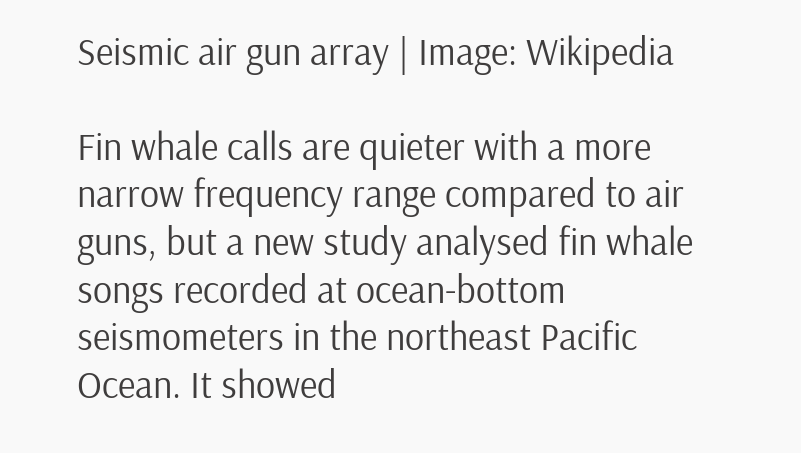Seismic air gun array | Image: Wikipedia

Fin whale calls are quieter with a more narrow frequency range compared to air guns, but a new study analysed fin whale songs recorded at ocean-bottom seismometers in the northeast Pacific Ocean. It showed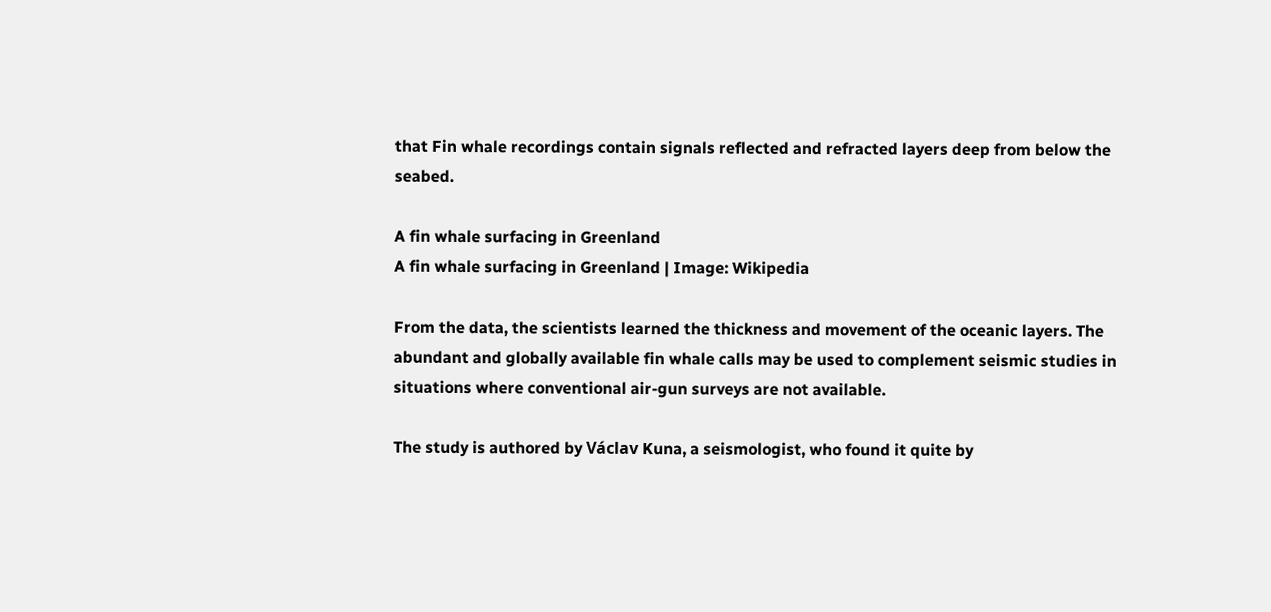that Fin whale recordings contain signals reflected and refracted layers deep from below the seabed.

A fin whale surfacing in Greenland
A fin whale surfacing in Greenland | Image: Wikipedia

From the data, the scientists learned the thickness and movement of the oceanic layers. The abundant and globally available fin whale calls may be used to complement seismic studies in situations where conventional air-gun surveys are not available.

The study is authored by Václav Kuna, a seismologist, who found it quite by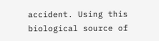accident. Using this biological source of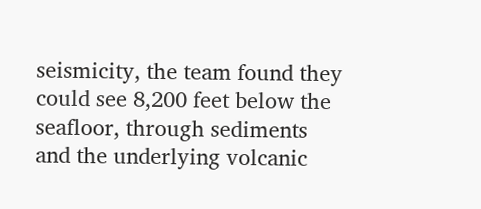seismicity, the team found they could see 8,200 feet below the seafloor, through sediments and the underlying volcanic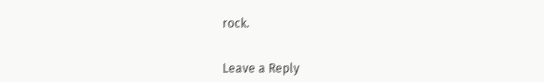rock.


Leave a Reply